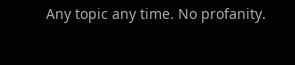Any topic any time. No profanity.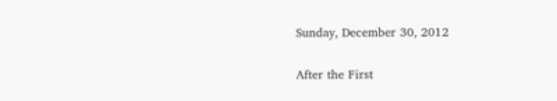Sunday, December 30, 2012

After the First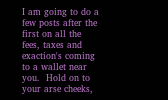I am going to do a few posts after the first on all the fees, taxes and exaction's coming to a wallet near you.  Hold on to your arse cheeks,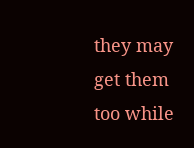they may get them too while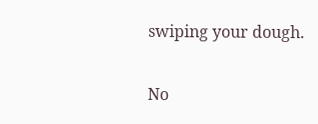swiping your dough.

No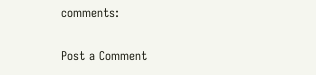comments:

Post a Comment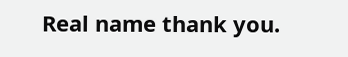Real name thank you.